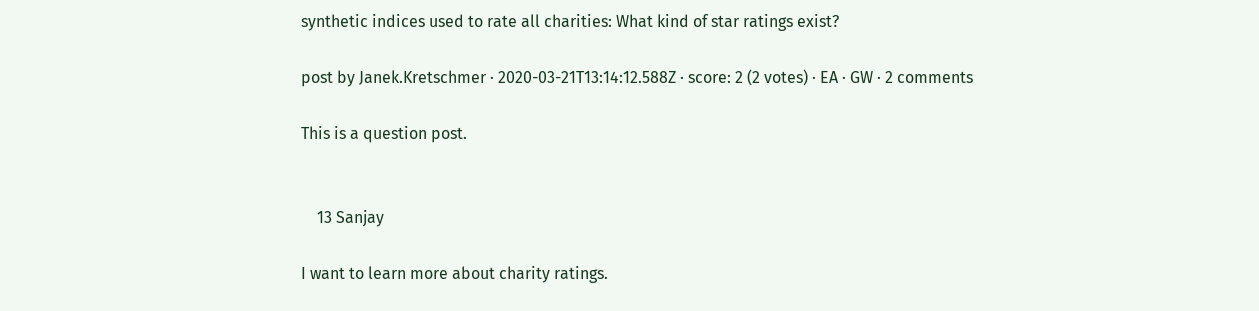synthetic indices used to rate all charities: What kind of star ratings exist?

post by Janek.Kretschmer · 2020-03-21T13:14:12.588Z · score: 2 (2 votes) · EA · GW · 2 comments

This is a question post.


    13 Sanjay

I want to learn more about charity ratings.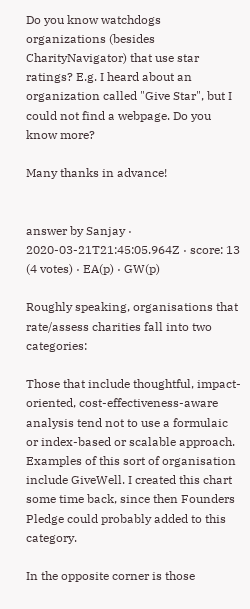Do you know watchdogs organizations (besides CharityNavigator) that use star ratings? E.g. I heard about an organization called "Give Star", but I could not find a webpage. Do you know more?

Many thanks in advance!


answer by Sanjay · 2020-03-21T21:45:05.964Z · score: 13 (4 votes) · EA(p) · GW(p)

Roughly speaking, organisations that rate/assess charities fall into two categories:

Those that include thoughtful, impact-oriented, cost-effectiveness-aware analysis tend not to use a formulaic or index-based or scalable approach. Examples of this sort of organisation include GiveWell. I created this chart some time back, since then Founders Pledge could probably added to this category.

In the opposite corner is those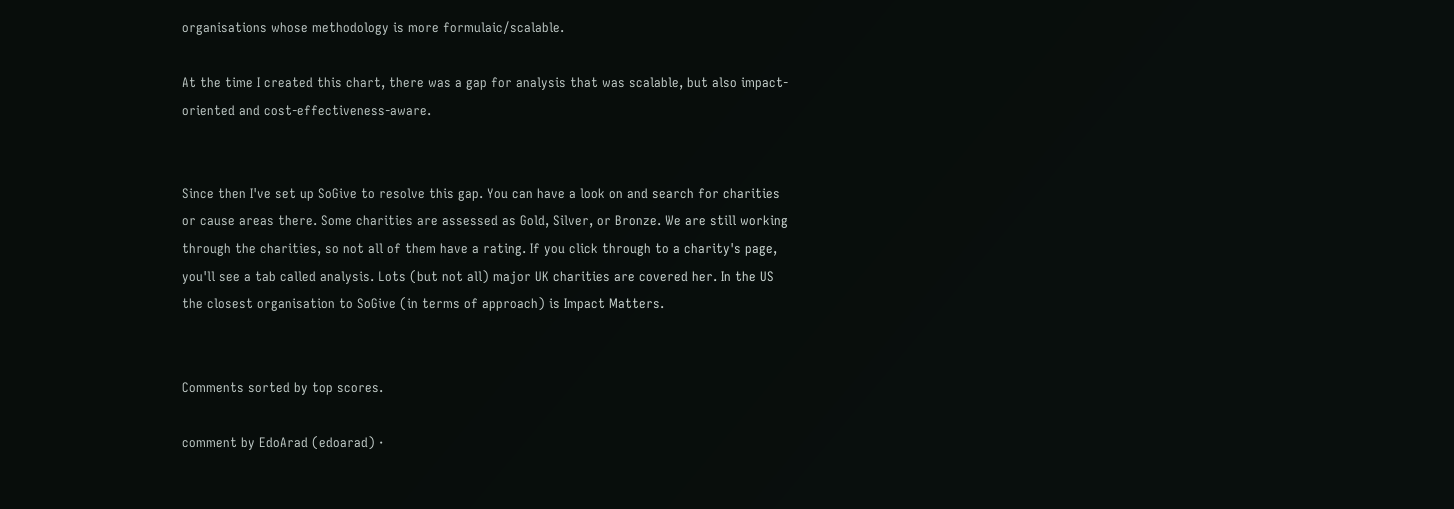organisations whose methodology is more formulaic/scalable.

At the time I created this chart, there was a gap for analysis that was scalable, but also impact-oriented and cost-effectiveness-aware.


Since then I've set up SoGive to resolve this gap. You can have a look on and search for charities or cause areas there. Some charities are assessed as Gold, Silver, or Bronze. We are still working through the charities, so not all of them have a rating. If you click through to a charity's page, you'll see a tab called analysis. Lots (but not all) major UK charities are covered her. In the US the closest organisation to SoGive (in terms of approach) is Impact Matters.


Comments sorted by top scores.

comment by EdoArad (edoarad) ·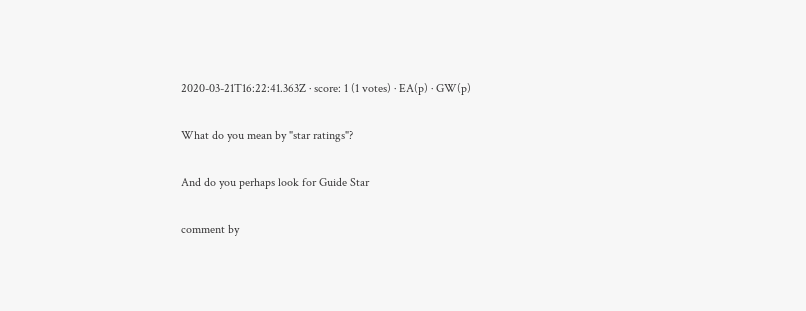2020-03-21T16:22:41.363Z · score: 1 (1 votes) · EA(p) · GW(p)

What do you mean by "star ratings"?

And do you perhaps look for Guide Star

comment by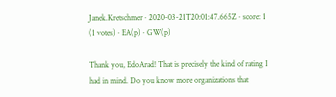Janek.Kretschmer · 2020-03-21T20:01:47.665Z · score: 1 (1 votes) · EA(p) · GW(p)

Thank you, EdoArad! That is precisely the kind of rating I had in mind. Do you know more organizations that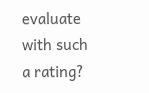evaluate with such a rating?